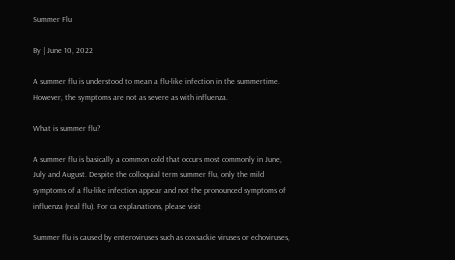Summer Flu

By | June 10, 2022

A summer flu is understood to mean a flu-like infection in the summertime. However, the symptoms are not as severe as with influenza.

What is summer flu?

A summer flu is basically a common cold that occurs most commonly in June, July and August. Despite the colloquial term summer flu, only the mild symptoms of a flu-like infection appear and not the pronounced symptoms of influenza (real flu). For ca explanations, please visit

Summer flu is caused by enteroviruses such as coxsackie viruses or echoviruses,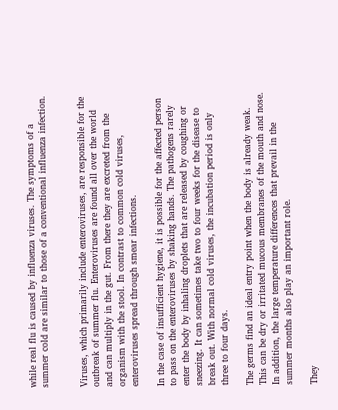while real flu is caused by influenza viruses. The symptoms of a summer cold are similar to those of a conventional influenza infection.


Viruses, which primarily include enteroviruses, are responsible for the outbreak of summer flu. Enteroviruses are found all over the world and can multiply in the gut. From there they are excreted from the organism with the stool. In contrast to common cold viruses, enteroviruses spread through smear infections.

In the case of insufficient hygiene, it is possible for the affected person to pass on the enteroviruses by shaking hands. The pathogens rarely enter the body by inhaling droplets that are released by coughing or sneezing. It can sometimes take two to four weeks for the disease to break out. With normal cold viruses, the incubation period is only three to four days.

The germs find an ideal entry point when the body is already weak. This can be dry or irritated mucous membranes of the mouth and nose. In addition, the large temperature differences that prevail in the summer months also play an important role.

They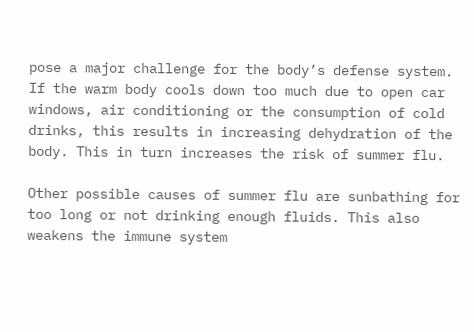pose a major challenge for the body’s defense system. If the warm body cools down too much due to open car windows, air conditioning or the consumption of cold drinks, this results in increasing dehydration of the body. This in turn increases the risk of summer flu.

Other possible causes of summer flu are sunbathing for too long or not drinking enough fluids. This also weakens the immune system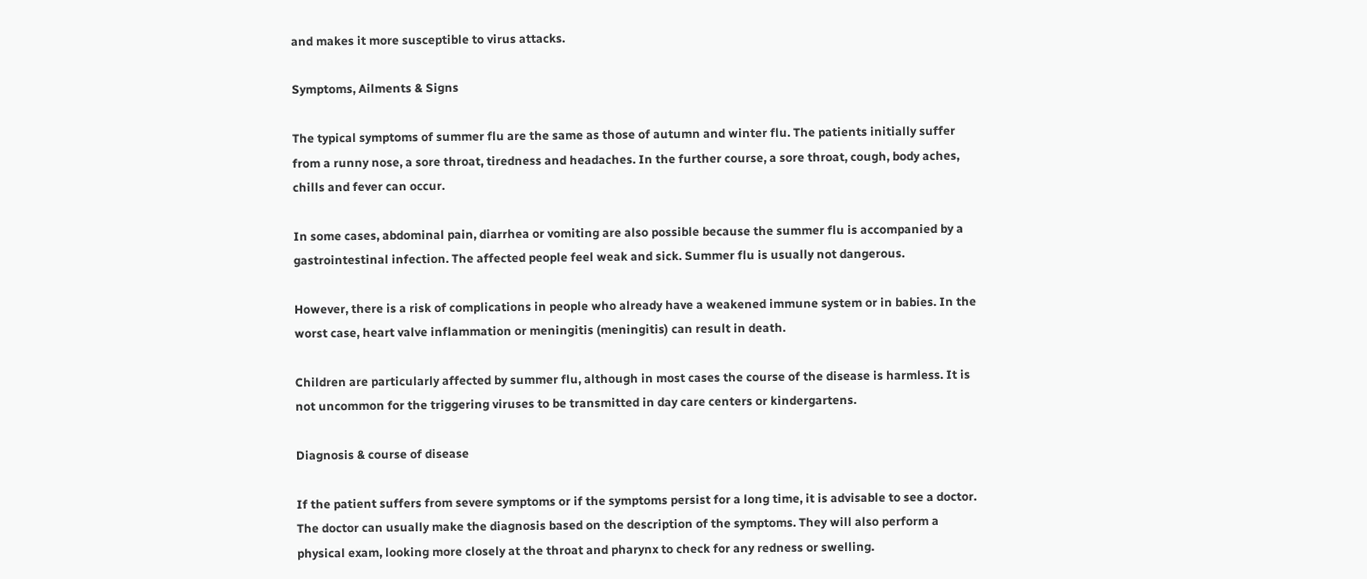and makes it more susceptible to virus attacks.

Symptoms, Ailments & Signs

The typical symptoms of summer flu are the same as those of autumn and winter flu. The patients initially suffer from a runny nose, a sore throat, tiredness and headaches. In the further course, a sore throat, cough, body aches, chills and fever can occur.

In some cases, abdominal pain, diarrhea or vomiting are also possible because the summer flu is accompanied by a gastrointestinal infection. The affected people feel weak and sick. Summer flu is usually not dangerous.

However, there is a risk of complications in people who already have a weakened immune system or in babies. In the worst case, heart valve inflammation or meningitis (meningitis) can result in death.

Children are particularly affected by summer flu, although in most cases the course of the disease is harmless. It is not uncommon for the triggering viruses to be transmitted in day care centers or kindergartens.

Diagnosis & course of disease

If the patient suffers from severe symptoms or if the symptoms persist for a long time, it is advisable to see a doctor. The doctor can usually make the diagnosis based on the description of the symptoms. They will also perform a physical exam, looking more closely at the throat and pharynx to check for any redness or swelling.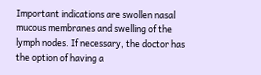Important indications are swollen nasal mucous membranes and swelling of the lymph nodes. If necessary, the doctor has the option of having a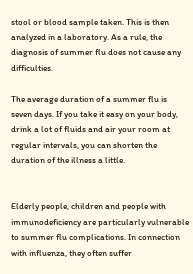stool or blood sample taken. This is then analyzed in a laboratory. As a rule, the diagnosis of summer flu does not cause any difficulties.

The average duration of a summer flu is seven days. If you take it easy on your body, drink a lot of fluids and air your room at regular intervals, you can shorten the duration of the illness a little.


Elderly people, children and people with immunodeficiency are particularly vulnerable to summer flu complications. In connection with influenza, they often suffer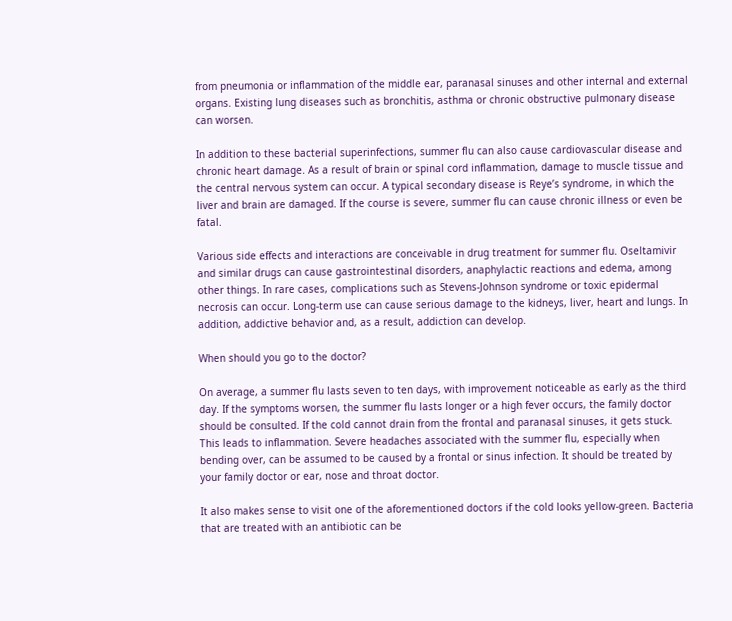from pneumonia or inflammation of the middle ear, paranasal sinuses and other internal and external organs. Existing lung diseases such as bronchitis, asthma or chronic obstructive pulmonary disease can worsen.

In addition to these bacterial superinfections, summer flu can also cause cardiovascular disease and chronic heart damage. As a result of brain or spinal cord inflammation, damage to muscle tissue and the central nervous system can occur. A typical secondary disease is Reye’s syndrome, in which the liver and brain are damaged. If the course is severe, summer flu can cause chronic illness or even be fatal.

Various side effects and interactions are conceivable in drug treatment for summer flu. Oseltamivir and similar drugs can cause gastrointestinal disorders, anaphylactic reactions and edema, among other things. In rare cases, complications such as Stevens-Johnson syndrome or toxic epidermal necrosis can occur. Long-term use can cause serious damage to the kidneys, liver, heart and lungs. In addition, addictive behavior and, as a result, addiction can develop.

When should you go to the doctor?

On average, a summer flu lasts seven to ten days, with improvement noticeable as early as the third day. If the symptoms worsen, the summer flu lasts longer or a high fever occurs, the family doctor should be consulted. If the cold cannot drain from the frontal and paranasal sinuses, it gets stuck. This leads to inflammation. Severe headaches associated with the summer flu, especially when bending over, can be assumed to be caused by a frontal or sinus infection. It should be treated by your family doctor or ear, nose and throat doctor.

It also makes sense to visit one of the aforementioned doctors if the cold looks yellow-green. Bacteria that are treated with an antibiotic can be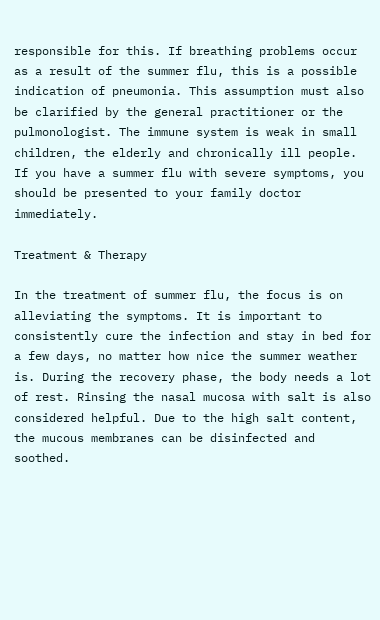responsible for this. If breathing problems occur as a result of the summer flu, this is a possible indication of pneumonia. This assumption must also be clarified by the general practitioner or the pulmonologist. The immune system is weak in small children, the elderly and chronically ill people. If you have a summer flu with severe symptoms, you should be presented to your family doctor immediately.

Treatment & Therapy

In the treatment of summer flu, the focus is on alleviating the symptoms. It is important to consistently cure the infection and stay in bed for a few days, no matter how nice the summer weather is. During the recovery phase, the body needs a lot of rest. Rinsing the nasal mucosa with salt is also considered helpful. Due to the high salt content, the mucous membranes can be disinfected and soothed.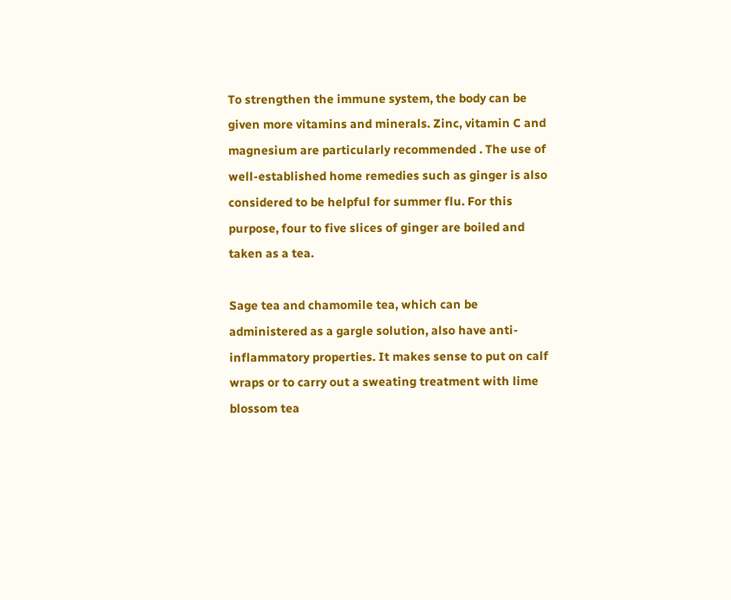To strengthen the immune system, the body can be given more vitamins and minerals. Zinc, vitamin C and magnesium are particularly recommended . The use of well-established home remedies such as ginger is also considered to be helpful for summer flu. For this purpose, four to five slices of ginger are boiled and taken as a tea.

Sage tea and chamomile tea, which can be administered as a gargle solution, also have anti-inflammatory properties. It makes sense to put on calf wraps or to carry out a sweating treatment with lime blossom tea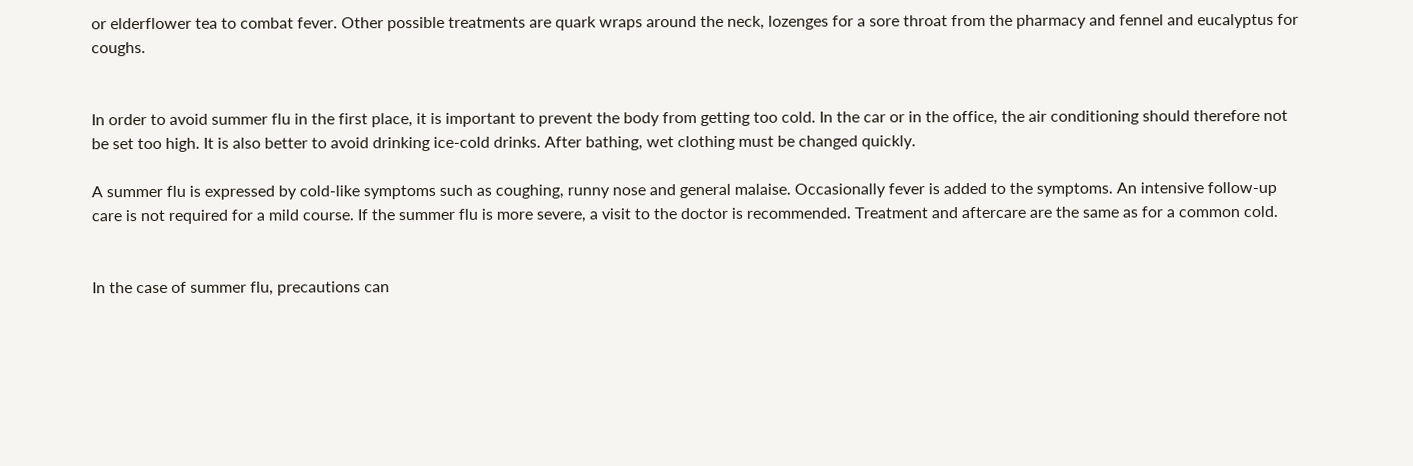or elderflower tea to combat fever. Other possible treatments are quark wraps around the neck, lozenges for a sore throat from the pharmacy and fennel and eucalyptus for coughs.


In order to avoid summer flu in the first place, it is important to prevent the body from getting too cold. In the car or in the office, the air conditioning should therefore not be set too high. It is also better to avoid drinking ice-cold drinks. After bathing, wet clothing must be changed quickly.

A summer flu is expressed by cold-like symptoms such as coughing, runny nose and general malaise. Occasionally fever is added to the symptoms. An intensive follow-up care is not required for a mild course. If the summer flu is more severe, a visit to the doctor is recommended. Treatment and aftercare are the same as for a common cold.


In the case of summer flu, precautions can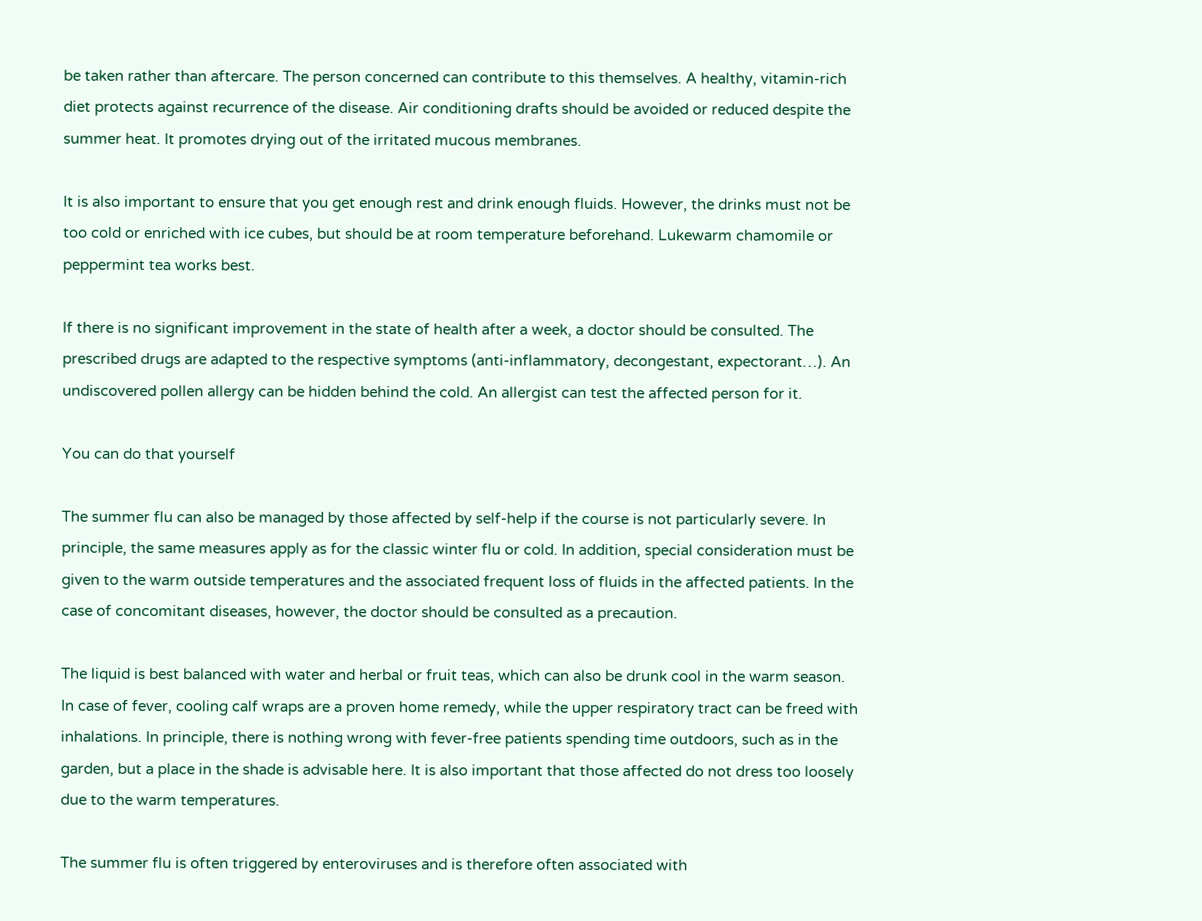be taken rather than aftercare. The person concerned can contribute to this themselves. A healthy, vitamin-rich diet protects against recurrence of the disease. Air conditioning drafts should be avoided or reduced despite the summer heat. It promotes drying out of the irritated mucous membranes.

It is also important to ensure that you get enough rest and drink enough fluids. However, the drinks must not be too cold or enriched with ice cubes, but should be at room temperature beforehand. Lukewarm chamomile or peppermint tea works best.

If there is no significant improvement in the state of health after a week, a doctor should be consulted. The prescribed drugs are adapted to the respective symptoms (anti-inflammatory, decongestant, expectorant…). An undiscovered pollen allergy can be hidden behind the cold. An allergist can test the affected person for it.

You can do that yourself

The summer flu can also be managed by those affected by self-help if the course is not particularly severe. In principle, the same measures apply as for the classic winter flu or cold. In addition, special consideration must be given to the warm outside temperatures and the associated frequent loss of fluids in the affected patients. In the case of concomitant diseases, however, the doctor should be consulted as a precaution.

The liquid is best balanced with water and herbal or fruit teas, which can also be drunk cool in the warm season. In case of fever, cooling calf wraps are a proven home remedy, while the upper respiratory tract can be freed with inhalations. In principle, there is nothing wrong with fever-free patients spending time outdoors, such as in the garden, but a place in the shade is advisable here. It is also important that those affected do not dress too loosely due to the warm temperatures.

The summer flu is often triggered by enteroviruses and is therefore often associated with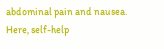abdominal pain and nausea. Here, self-help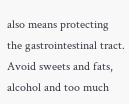also means protecting the gastrointestinal tract. Avoid sweets and fats, alcohol and too much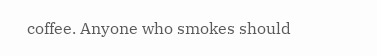coffee. Anyone who smokes should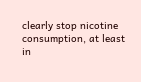clearly stop nicotine consumption, at least in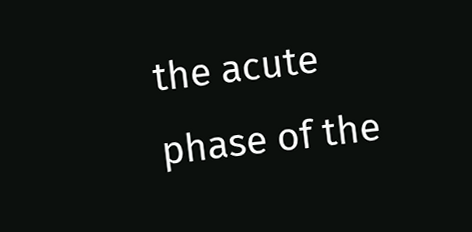the acute phase of the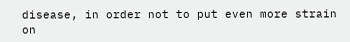disease, in order not to put even more strain on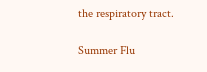the respiratory tract.

Summer Flu